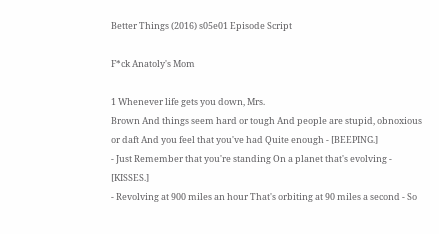Better Things (2016) s05e01 Episode Script

F*ck Anatoly's Mom

1 Whenever life gets you down, Mrs.
Brown And things seem hard or tough And people are stupid, obnoxious or daft And you feel that you've had Quite enough - [BEEPING.]
- Just Remember that you're standing On a planet that's evolving - [KISSES.]
- Revolving at 900 miles an hour That's orbiting at 90 miles a second - So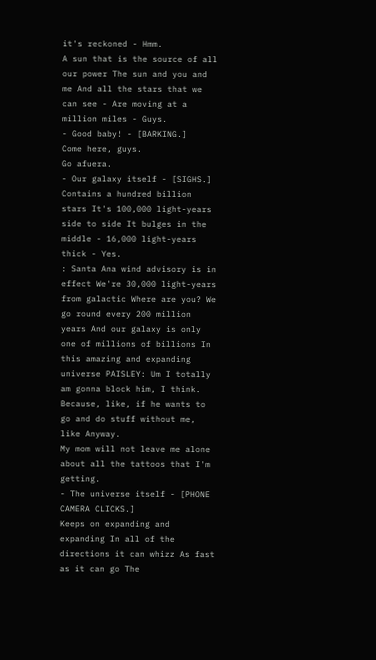it's reckoned - Hmm.
A sun that is the source of all our power The sun and you and me And all the stars that we can see - Are moving at a million miles - Guys.
- Good baby! - [BARKING.]
Come here, guys.
Go afuera.
- Our galaxy itself - [SIGHS.]
Contains a hundred billion stars It's 100,000 light-years side to side It bulges in the middle - 16,000 light-years thick - Yes.
: Santa Ana wind advisory is in effect We're 30,000 light-years from galactic Where are you? We go round every 200 million years And our galaxy is only one of millions of billions In this amazing and expanding universe PAISLEY: Um I totally am gonna block him, I think.
Because, like, if he wants to go and do stuff without me, like Anyway.
My mom will not leave me alone about all the tattoos that I'm getting.
- The universe itself - [PHONE CAMERA CLICKS.]
Keeps on expanding and expanding In all of the directions it can whizz As fast as it can go The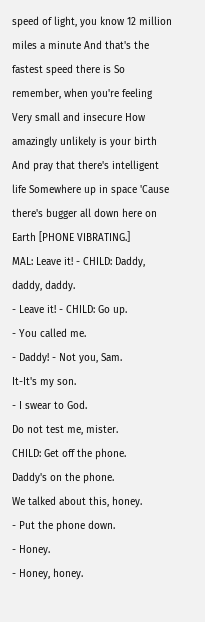speed of light, you know 12 million miles a minute And that's the fastest speed there is So remember, when you're feeling Very small and insecure How amazingly unlikely is your birth And pray that there's intelligent life Somewhere up in space 'Cause there's bugger all down here on Earth [PHONE VIBRATING.]
MAL: Leave it! - CHILD: Daddy, daddy, daddy.
- Leave it! - CHILD: Go up.
- You called me.
- Daddy! - Not you, Sam.
It-It's my son.
- I swear to God.
Do not test me, mister.
CHILD: Get off the phone.
Daddy's on the phone.
We talked about this, honey.
- Put the phone down.
- Honey.
- Honey, honey.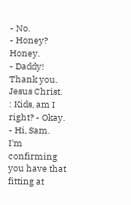- No.
- Honey? Honey.
- Daddy! Thank you.
Jesus Christ.
: Kids, am I right? - Okay.
- Hi, Sam.
I'm confirming you have that fitting at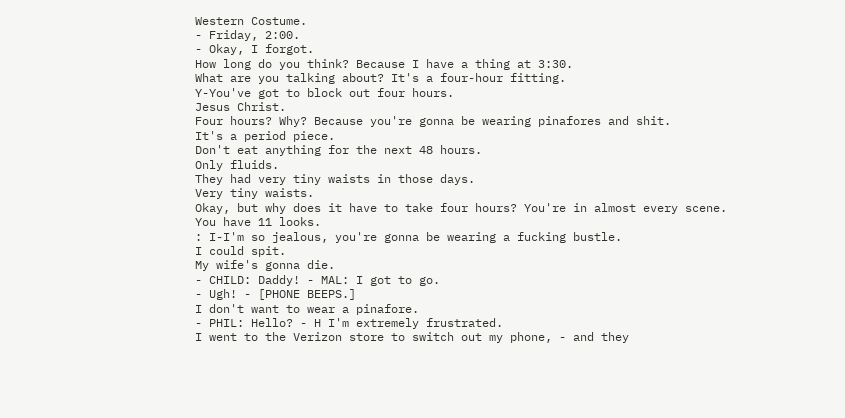Western Costume.
- Friday, 2:00.
- Okay, I forgot.
How long do you think? Because I have a thing at 3:30.
What are you talking about? It's a four-hour fitting.
Y-You've got to block out four hours.
Jesus Christ.
Four hours? Why? Because you're gonna be wearing pinafores and shit.
It's a period piece.
Don't eat anything for the next 48 hours.
Only fluids.
They had very tiny waists in those days.
Very tiny waists.
Okay, but why does it have to take four hours? You're in almost every scene.
You have 11 looks.
: I-I'm so jealous, you're gonna be wearing a fucking bustle.
I could spit.
My wife's gonna die.
- CHILD: Daddy! - MAL: I got to go.
- Ugh! - [PHONE BEEPS.]
I don't want to wear a pinafore.
- PHIL: Hello? - H I'm extremely frustrated.
I went to the Verizon store to switch out my phone, - and they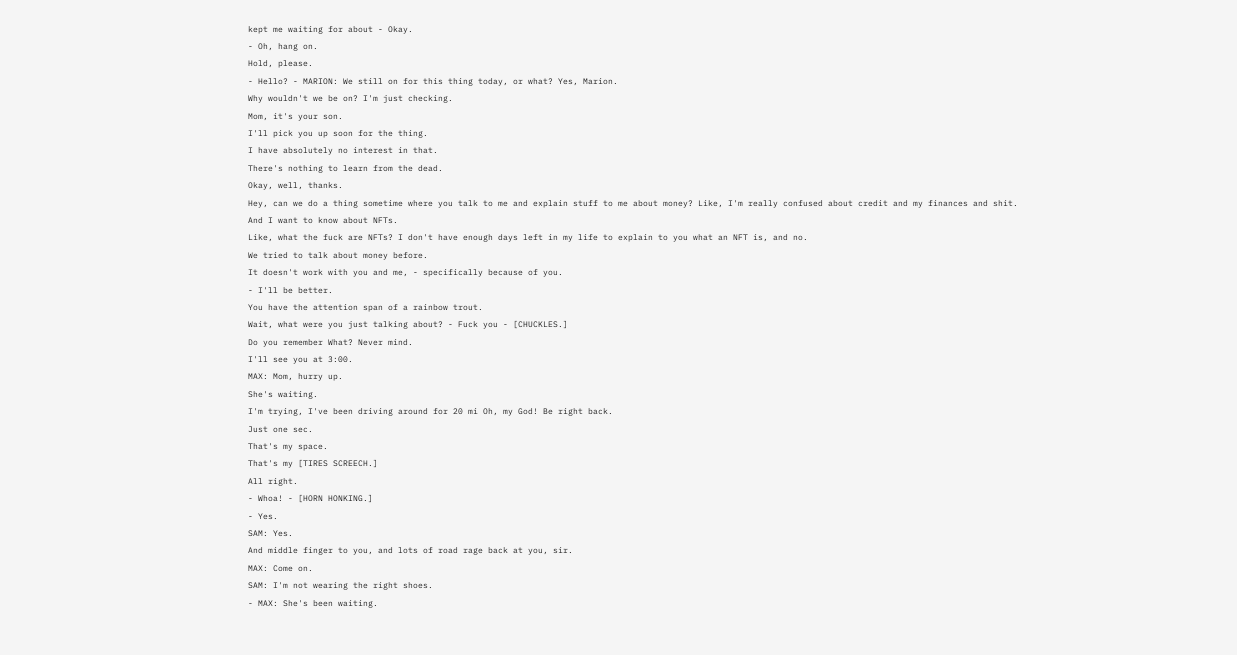kept me waiting for about - Okay.
- Oh, hang on.
Hold, please.
- Hello? - MARION: We still on for this thing today, or what? Yes, Marion.
Why wouldn't we be on? I'm just checking.
Mom, it's your son.
I'll pick you up soon for the thing.
I have absolutely no interest in that.
There's nothing to learn from the dead.
Okay, well, thanks.
Hey, can we do a thing sometime where you talk to me and explain stuff to me about money? Like, I'm really confused about credit and my finances and shit.
And I want to know about NFTs.
Like, what the fuck are NFTs? I don't have enough days left in my life to explain to you what an NFT is, and no.
We tried to talk about money before.
It doesn't work with you and me, - specifically because of you.
- I'll be better.
You have the attention span of a rainbow trout.
Wait, what were you just talking about? - Fuck you - [CHUCKLES.]
Do you remember What? Never mind.
I'll see you at 3:00.
MAX: Mom, hurry up.
She's waiting.
I'm trying, I've been driving around for 20 mi Oh, my God! Be right back.
Just one sec.
That's my space.
That's my [TIRES SCREECH.]
All right.
- Whoa! - [HORN HONKING.]
- Yes.
SAM: Yes.
And middle finger to you, and lots of road rage back at you, sir.
MAX: Come on.
SAM: I'm not wearing the right shoes.
- MAX: She's been waiting.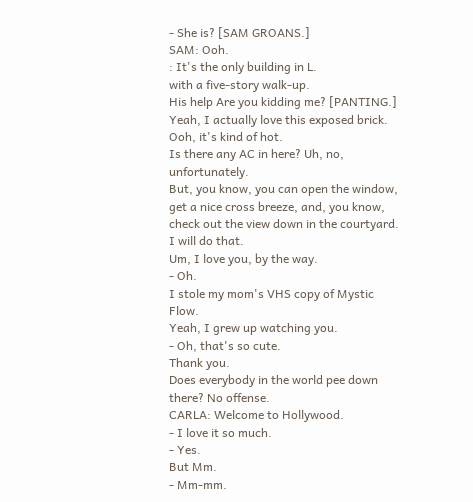- She is? [SAM GROANS.]
SAM: Ooh.
: It's the only building in L.
with a five-story walk-up.
His help Are you kidding me? [PANTING.]
Yeah, I actually love this exposed brick.
Ooh, it's kind of hot.
Is there any AC in here? Uh, no, unfortunately.
But, you know, you can open the window, get a nice cross breeze, and, you know, check out the view down in the courtyard.
I will do that.
Um, I love you, by the way.
- Oh.
I stole my mom's VHS copy of Mystic Flow.
Yeah, I grew up watching you.
- Oh, that's so cute.
Thank you.
Does everybody in the world pee down there? No offense.
CARLA: Welcome to Hollywood.
- I love it so much.
- Yes.
But Mm.
- Mm-mm.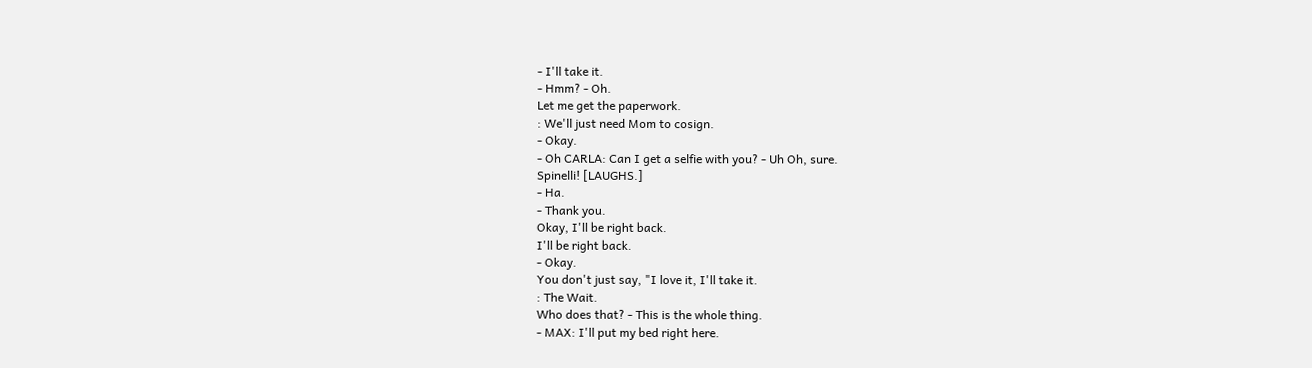- I'll take it.
- Hmm? - Oh.
Let me get the paperwork.
: We'll just need Mom to cosign.
- Okay.
- Oh CARLA: Can I get a selfie with you? - Uh Oh, sure.
Spinelli! [LAUGHS.]
- Ha.
- Thank you.
Okay, I'll be right back.
I'll be right back.
- Okay.
You don't just say, "I love it, I'll take it.
: The Wait.
Who does that? - This is the whole thing.
- MAX: I'll put my bed right here.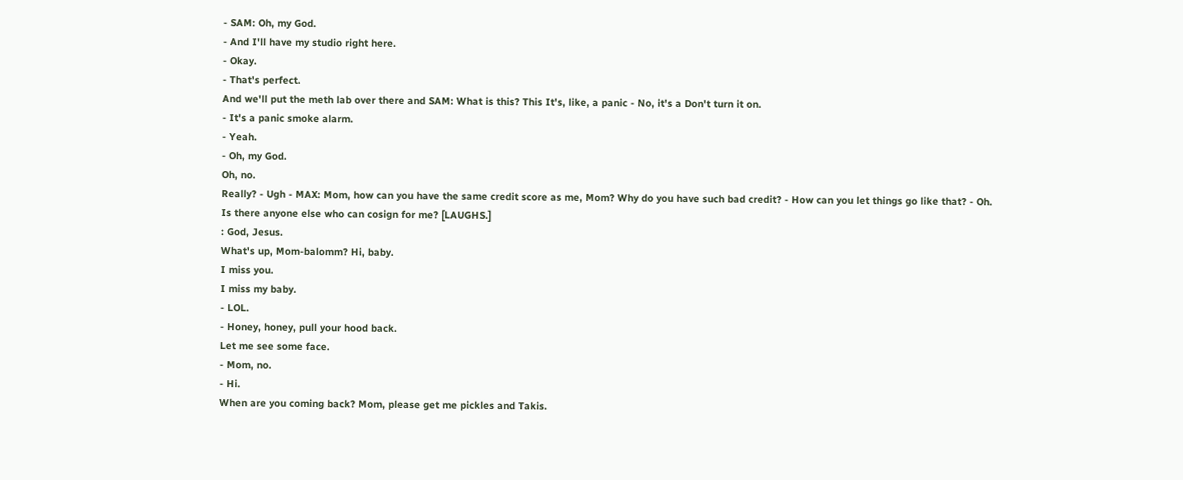- SAM: Oh, my God.
- And I'll have my studio right here.
- Okay.
- That's perfect.
And we'll put the meth lab over there and SAM: What is this? This It's, like, a panic - No, it's a Don't turn it on.
- It's a panic smoke alarm.
- Yeah.
- Oh, my God.
Oh, no.
Really? - Ugh - MAX: Mom, how can you have the same credit score as me, Mom? Why do you have such bad credit? - How can you let things go like that? - Oh.
Is there anyone else who can cosign for me? [LAUGHS.]
: God, Jesus.
What's up, Mom-balomm? Hi, baby.
I miss you.
I miss my baby.
- LOL.
- Honey, honey, pull your hood back.
Let me see some face.
- Mom, no.
- Hi.
When are you coming back? Mom, please get me pickles and Takis.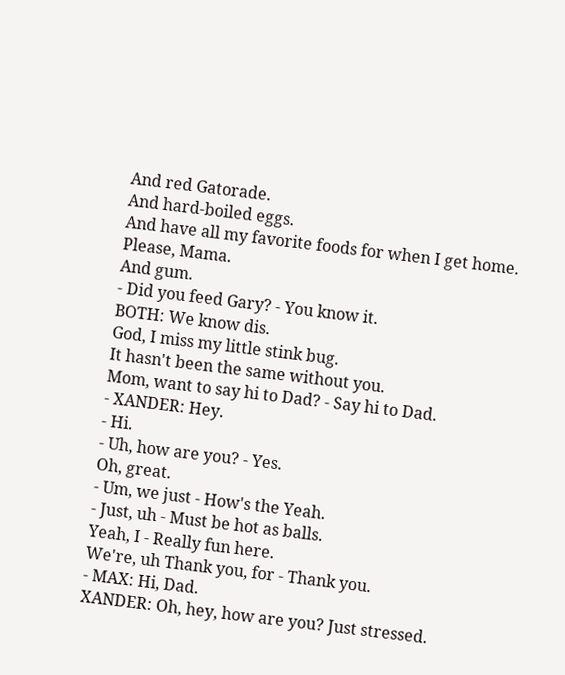And red Gatorade.
And hard-boiled eggs.
And have all my favorite foods for when I get home.
Please, Mama.
And gum.
- Did you feed Gary? - You know it.
BOTH: We know dis.
God, I miss my little stink bug.
It hasn't been the same without you.
Mom, want to say hi to Dad? - Say hi to Dad.
- XANDER: Hey.
- Hi.
- Uh, how are you? - Yes.
Oh, great.
- Um, we just - How's the Yeah.
- Just, uh - Must be hot as balls.
Yeah, I - Really fun here.
We're, uh Thank you, for - Thank you.
- MAX: Hi, Dad.
XANDER: Oh, hey, how are you? Just stressed.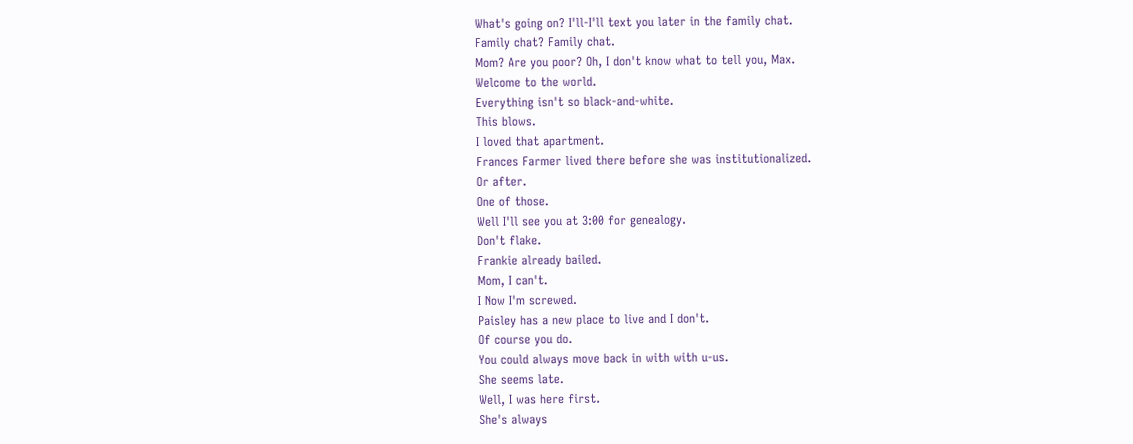What's going on? I'll-I'll text you later in the family chat.
Family chat? Family chat.
Mom? Are you poor? Oh, I don't know what to tell you, Max.
Welcome to the world.
Everything isn't so black-and-white.
This blows.
I loved that apartment.
Frances Farmer lived there before she was institutionalized.
Or after.
One of those.
Well I'll see you at 3:00 for genealogy.
Don't flake.
Frankie already bailed.
Mom, I can't.
I Now I'm screwed.
Paisley has a new place to live and I don't.
Of course you do.
You could always move back in with with u-us.
She seems late.
Well, I was here first.
She's always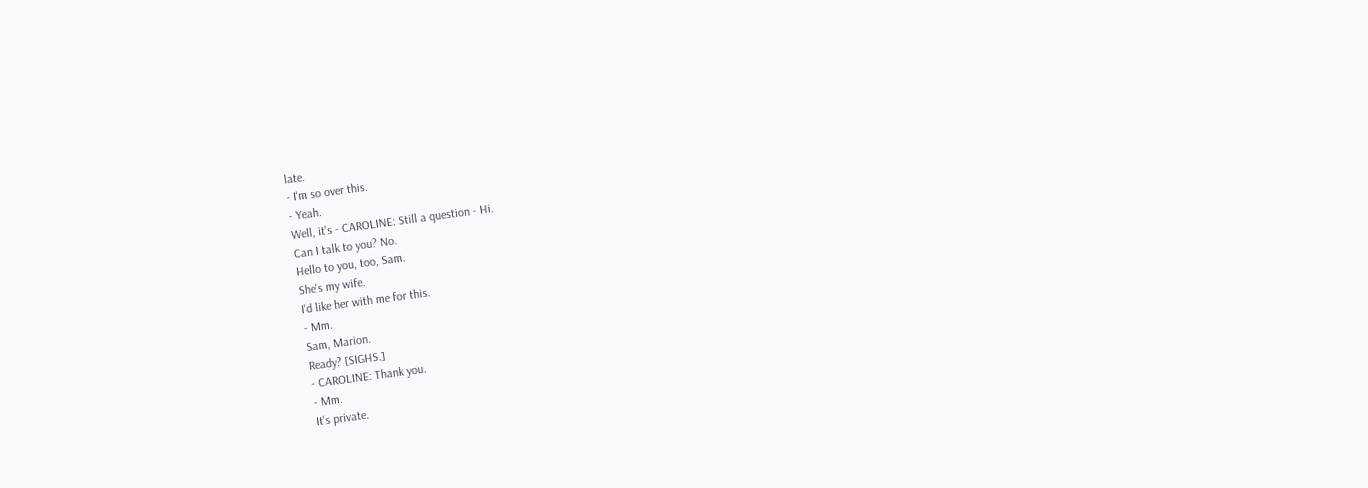late.
- I'm so over this.
- Yeah.
Well, it's - CAROLINE: Still a question - Hi.
Can I talk to you? No.
Hello to you, too, Sam.
She's my wife.
I'd like her with me for this.
- Mm.
Sam, Marion.
Ready? [SIGHS.]
- CAROLINE: Thank you.
- Mm.
It's private.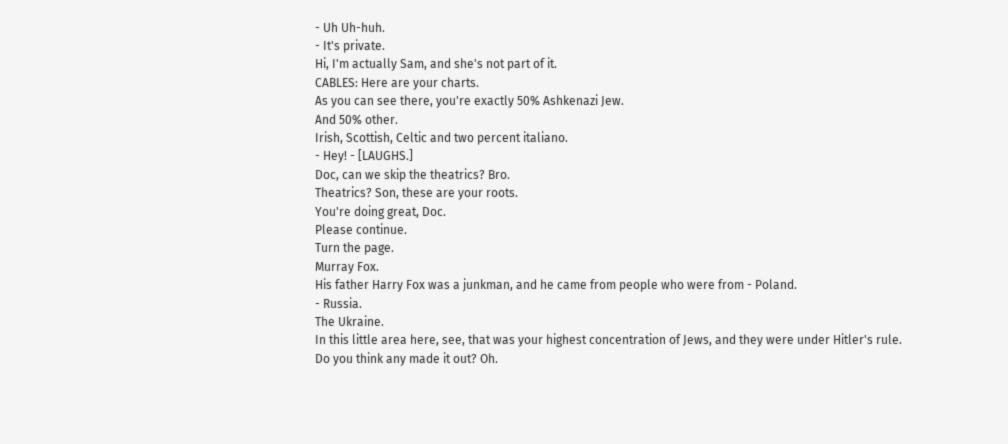- Uh Uh-huh.
- It's private.
Hi, I'm actually Sam, and she's not part of it.
CABLES: Here are your charts.
As you can see there, you're exactly 50% Ashkenazi Jew.
And 50% other.
Irish, Scottish, Celtic and two percent italiano.
- Hey! - [LAUGHS.]
Doc, can we skip the theatrics? Bro.
Theatrics? Son, these are your roots.
You're doing great, Doc.
Please continue.
Turn the page.
Murray Fox.
His father Harry Fox was a junkman, and he came from people who were from - Poland.
- Russia.
The Ukraine.
In this little area here, see, that was your highest concentration of Jews, and they were under Hitler's rule.
Do you think any made it out? Oh.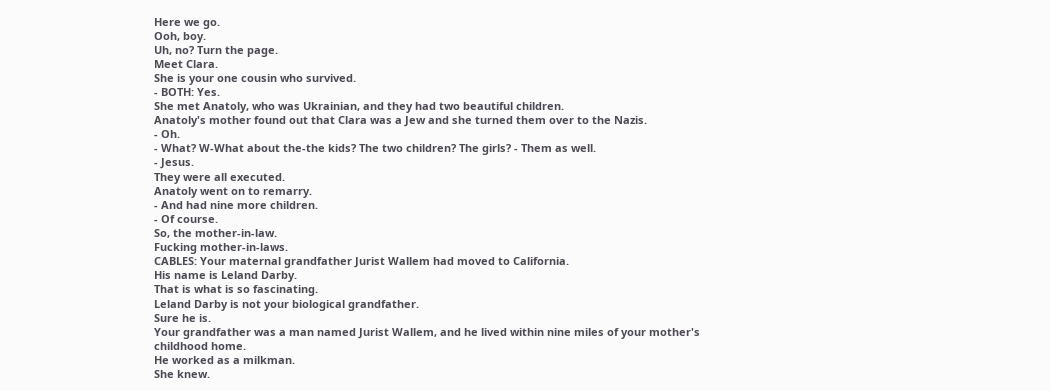Here we go.
Ooh, boy.
Uh, no? Turn the page.
Meet Clara.
She is your one cousin who survived.
- BOTH: Yes.
She met Anatoly, who was Ukrainian, and they had two beautiful children.
Anatoly's mother found out that Clara was a Jew and she turned them over to the Nazis.
- Oh.
- What? W-What about the-the kids? The two children? The girls? - Them as well.
- Jesus.
They were all executed.
Anatoly went on to remarry.
- And had nine more children.
- Of course.
So, the mother-in-law.
Fucking mother-in-laws.
CABLES: Your maternal grandfather Jurist Wallem had moved to California.
His name is Leland Darby.
That is what is so fascinating.
Leland Darby is not your biological grandfather.
Sure he is.
Your grandfather was a man named Jurist Wallem, and he lived within nine miles of your mother's childhood home.
He worked as a milkman.
She knew.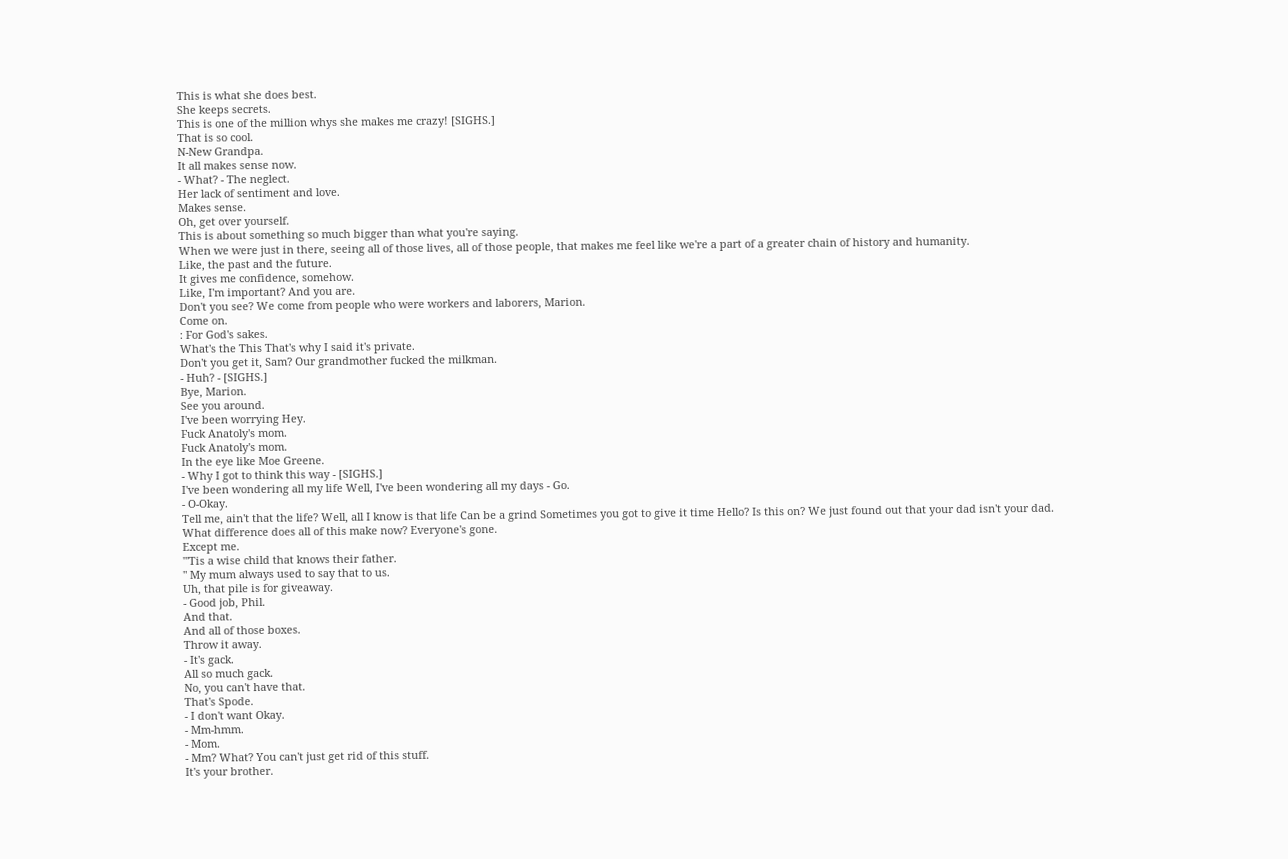This is what she does best.
She keeps secrets.
This is one of the million whys she makes me crazy! [SIGHS.]
That is so cool.
N-New Grandpa.
It all makes sense now.
- What? - The neglect.
Her lack of sentiment and love.
Makes sense.
Oh, get over yourself.
This is about something so much bigger than what you're saying.
When we were just in there, seeing all of those lives, all of those people, that makes me feel like we're a part of a greater chain of history and humanity.
Like, the past and the future.
It gives me confidence, somehow.
Like, I'm important? And you are.
Don't you see? We come from people who were workers and laborers, Marion.
Come on.
: For God's sakes.
What's the This That's why I said it's private.
Don't you get it, Sam? Our grandmother fucked the milkman.
- Huh? - [SIGHS.]
Bye, Marion.
See you around.
I've been worrying Hey.
Fuck Anatoly's mom.
Fuck Anatoly's mom.
In the eye like Moe Greene.
- Why I got to think this way - [SIGHS.]
I've been wondering all my life Well, I've been wondering all my days - Go.
- O-Okay.
Tell me, ain't that the life? Well, all I know is that life Can be a grind Sometimes you got to give it time Hello? Is this on? We just found out that your dad isn't your dad.
What difference does all of this make now? Everyone's gone.
Except me.
"'Tis a wise child that knows their father.
" My mum always used to say that to us.
Uh, that pile is for giveaway.
- Good job, Phil.
And that.
And all of those boxes.
Throw it away.
- It's gack.
All so much gack.
No, you can't have that.
That's Spode.
- I don't want Okay.
- Mm-hmm.
- Mom.
- Mm? What? You can't just get rid of this stuff.
It's your brother.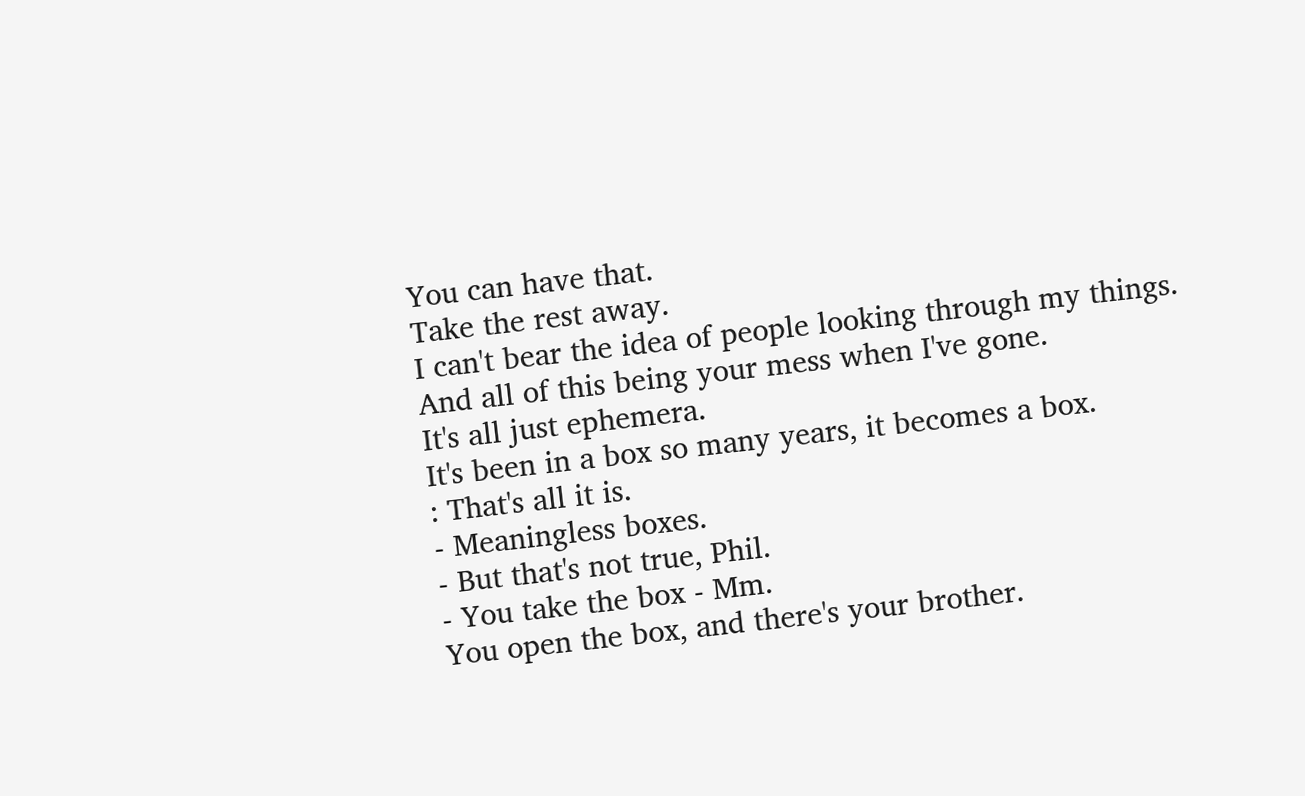You can have that.
Take the rest away.
I can't bear the idea of people looking through my things.
And all of this being your mess when I've gone.
It's all just ephemera.
It's been in a box so many years, it becomes a box.
: That's all it is.
- Meaningless boxes.
- But that's not true, Phil.
- You take the box - Mm.
You open the box, and there's your brother.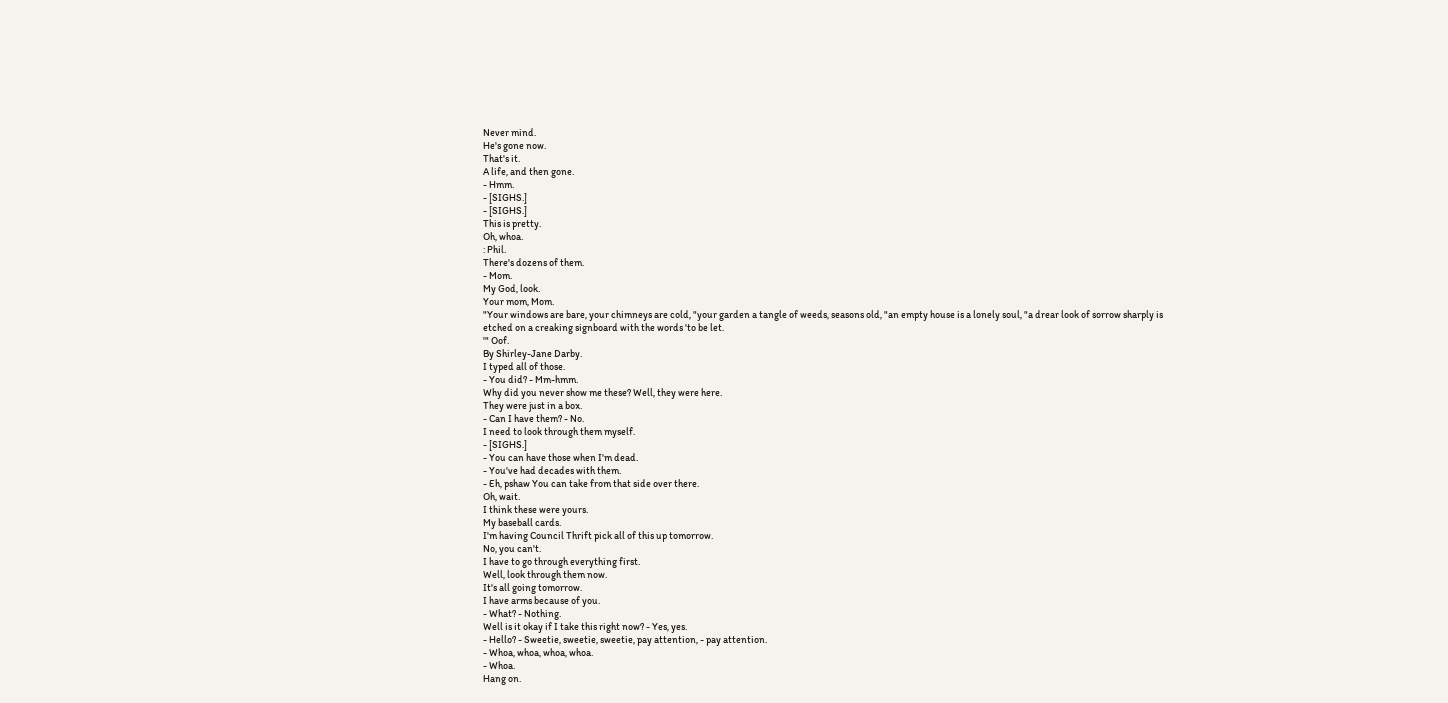Never mind.
He's gone now.
That's it.
A life, and then gone.
- Hmm.
- [SIGHS.]
- [SIGHS.]
This is pretty.
Oh, whoa.
: Phil.
There's dozens of them.
- Mom.
My God, look.
Your mom, Mom.
"Your windows are bare, your chimneys are cold, "your garden a tangle of weeds, seasons old, "an empty house is a lonely soul, "a drear look of sorrow sharply is etched on a creaking signboard with the words 'to be let.
'" Oof.
By Shirley-Jane Darby.
I typed all of those.
- You did? - Mm-hmm.
Why did you never show me these? Well, they were here.
They were just in a box.
- Can I have them? - No.
I need to look through them myself.
- [SIGHS.]
- You can have those when I'm dead.
- You've had decades with them.
- Eh, pshaw You can take from that side over there.
Oh, wait.
I think these were yours.
My baseball cards.
I'm having Council Thrift pick all of this up tomorrow.
No, you can't.
I have to go through everything first.
Well, look through them now.
It's all going tomorrow.
I have arms because of you.
- What? - Nothing.
Well is it okay if I take this right now? - Yes, yes.
- Hello? - Sweetie, sweetie, sweetie, pay attention, - pay attention.
- Whoa, whoa, whoa, whoa.
- Whoa.
Hang on.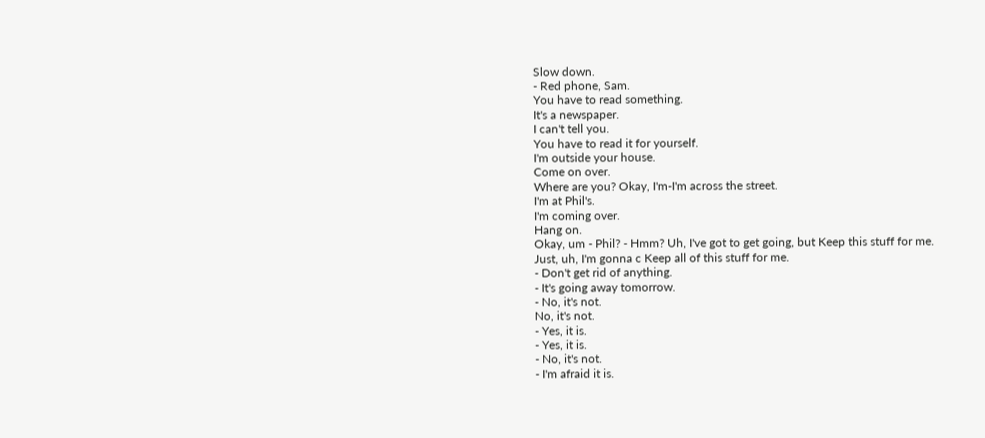Slow down.
- Red phone, Sam.
You have to read something.
It's a newspaper.
I can't tell you.
You have to read it for yourself.
I'm outside your house.
Come on over.
Where are you? Okay, I'm-I'm across the street.
I'm at Phil's.
I'm coming over.
Hang on.
Okay, um - Phil? - Hmm? Uh, I've got to get going, but Keep this stuff for me.
Just, uh, I'm gonna c Keep all of this stuff for me.
- Don't get rid of anything.
- It's going away tomorrow.
- No, it's not.
No, it's not.
- Yes, it is.
- Yes, it is.
- No, it's not.
- I'm afraid it is.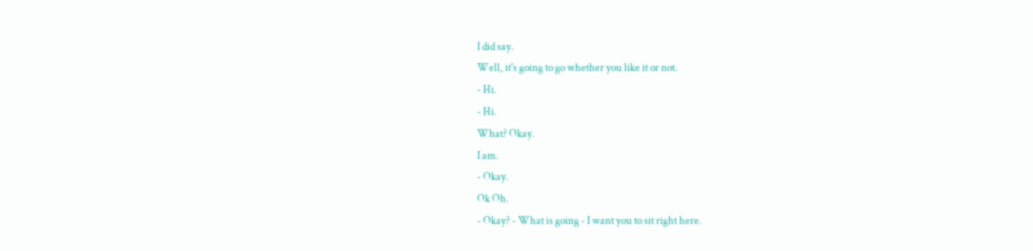I did say.
Well, it's going to go whether you like it or not.
- Hi.
- Hi.
What? Okay.
I am.
- Okay.
Ok Oh.
- Okay? - What is going - I want you to sit right here.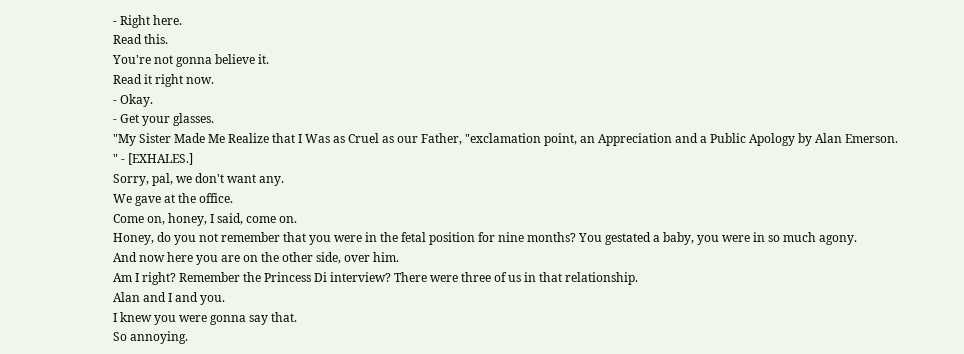- Right here.
Read this.
You're not gonna believe it.
Read it right now.
- Okay.
- Get your glasses.
"My Sister Made Me Realize that I Was as Cruel as our Father, "exclamation point, an Appreciation and a Public Apology by Alan Emerson.
" - [EXHALES.]
Sorry, pal, we don't want any.
We gave at the office.
Come on, honey, I said, come on.
Honey, do you not remember that you were in the fetal position for nine months? You gestated a baby, you were in so much agony.
And now here you are on the other side, over him.
Am I right? Remember the Princess Di interview? There were three of us in that relationship.
Alan and I and you.
I knew you were gonna say that.
So annoying.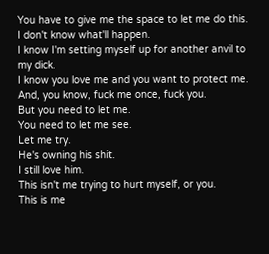You have to give me the space to let me do this.
I don't know what'll happen.
I know I'm setting myself up for another anvil to my dick.
I know you love me and you want to protect me.
And, you know, fuck me once, fuck you.
But you need to let me.
You need to let me see.
Let me try.
He's owning his shit.
I still love him.
This isn't me trying to hurt myself, or you.
This is me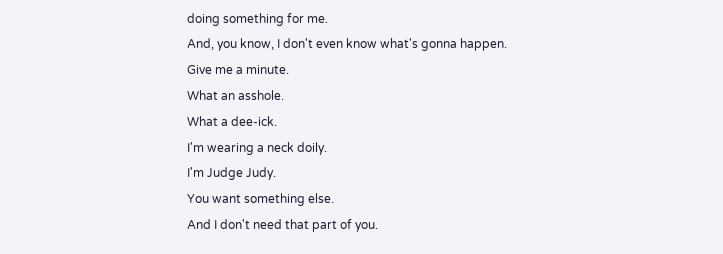doing something for me.
And, you know, I don't even know what's gonna happen.
Give me a minute.
What an asshole.
What a dee-ick.
I'm wearing a neck doily.
I'm Judge Judy.
You want something else.
And I don't need that part of you.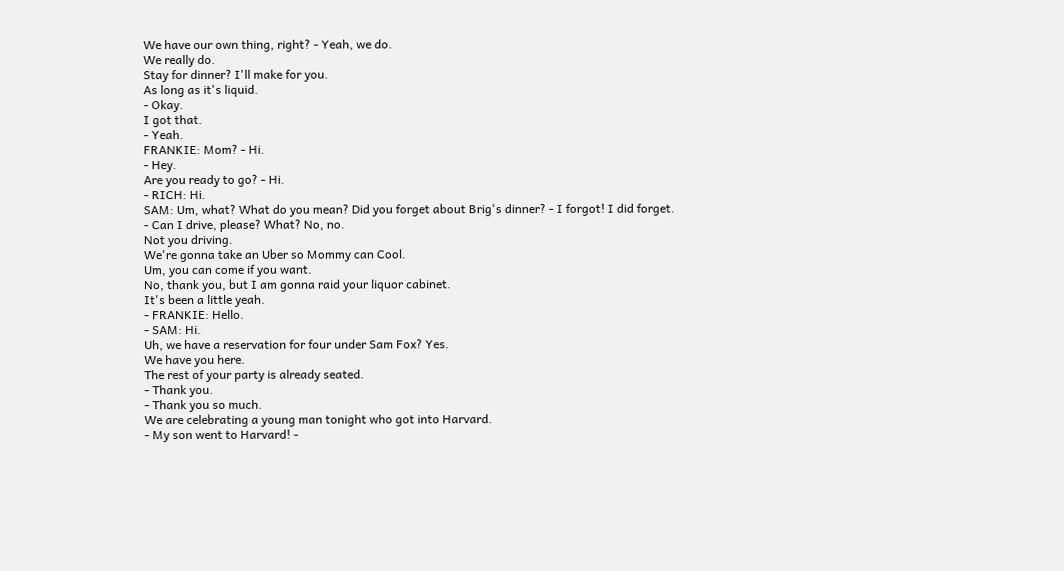We have our own thing, right? - Yeah, we do.
We really do.
Stay for dinner? I'll make for you.
As long as it's liquid.
- Okay.
I got that.
- Yeah.
FRANKIE: Mom? - Hi.
- Hey.
Are you ready to go? - Hi.
- RICH: Hi.
SAM: Um, what? What do you mean? Did you forget about Brig's dinner? - I forgot! I did forget.
- Can I drive, please? What? No, no.
Not you driving.
We're gonna take an Uber so Mommy can Cool.
Um, you can come if you want.
No, thank you, but I am gonna raid your liquor cabinet.
It's been a little yeah.
- FRANKIE: Hello.
- SAM: Hi.
Uh, we have a reservation for four under Sam Fox? Yes.
We have you here.
The rest of your party is already seated.
- Thank you.
- Thank you so much.
We are celebrating a young man tonight who got into Harvard.
- My son went to Harvard! -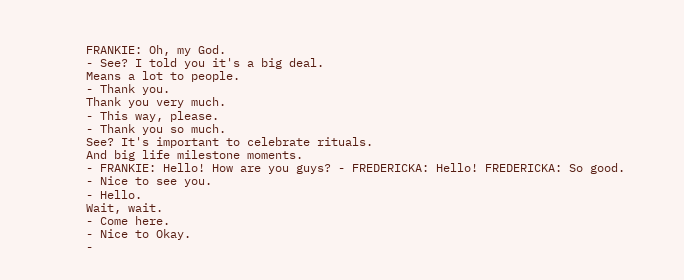FRANKIE: Oh, my God.
- See? I told you it's a big deal.
Means a lot to people.
- Thank you.
Thank you very much.
- This way, please.
- Thank you so much.
See? It's important to celebrate rituals.
And big life milestone moments.
- FRANKIE: Hello! How are you guys? - FREDERICKA: Hello! FREDERICKA: So good.
- Nice to see you.
- Hello.
Wait, wait.
- Come here.
- Nice to Okay.
-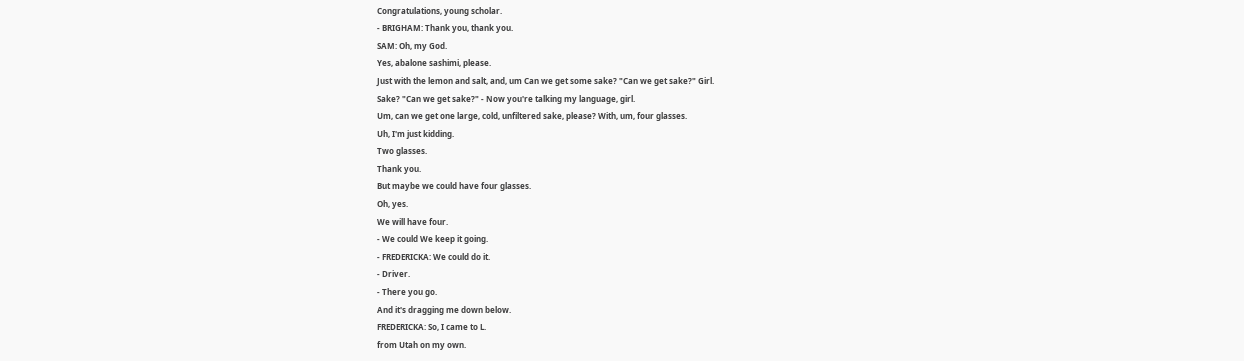Congratulations, young scholar.
- BRIGHAM: Thank you, thank you.
SAM: Oh, my God.
Yes, abalone sashimi, please.
Just with the lemon and salt, and, um Can we get some sake? "Can we get sake?" Girl.
Sake? "Can we get sake?" - Now you're talking my language, girl.
Um, can we get one large, cold, unfiltered sake, please? With, um, four glasses.
Uh, I'm just kidding.
Two glasses.
Thank you.
But maybe we could have four glasses.
Oh, yes.
We will have four.
- We could We keep it going.
- FREDERICKA: We could do it.
- Driver.
- There you go.
And it's dragging me down below.
FREDERICKA: So, I came to L.
from Utah on my own.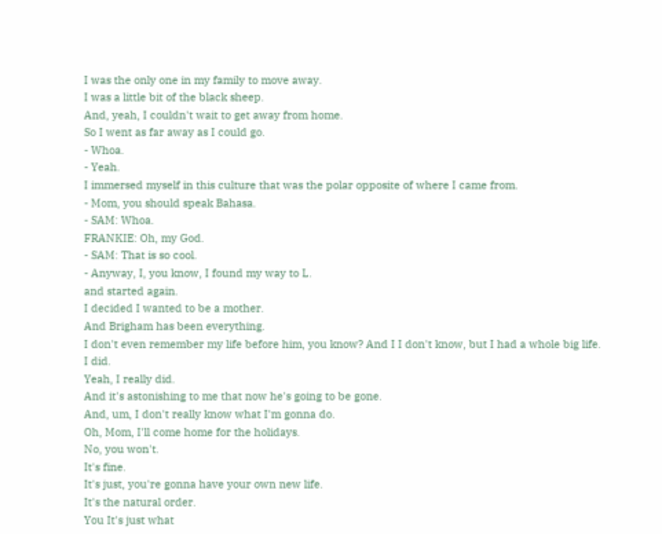I was the only one in my family to move away.
I was a little bit of the black sheep.
And, yeah, I couldn't wait to get away from home.
So I went as far away as I could go.
- Whoa.
- Yeah.
I immersed myself in this culture that was the polar opposite of where I came from.
- Mom, you should speak Bahasa.
- SAM: Whoa.
FRANKIE: Oh, my God.
- SAM: That is so cool.
- Anyway, I, you know, I found my way to L.
and started again.
I decided I wanted to be a mother.
And Brigham has been everything.
I don't even remember my life before him, you know? And I I don't know, but I had a whole big life.
I did.
Yeah, I really did.
And it's astonishing to me that now he's going to be gone.
And, um, I don't really know what I'm gonna do.
Oh, Mom, I'll come home for the holidays.
No, you won't.
It's fine.
It's just, you're gonna have your own new life.
It's the natural order.
You It's just what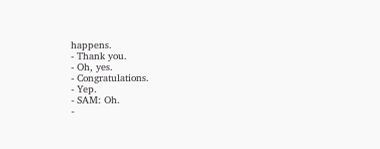happens.
- Thank you.
- Oh, yes.
- Congratulations.
- Yep.
- SAM: Oh.
-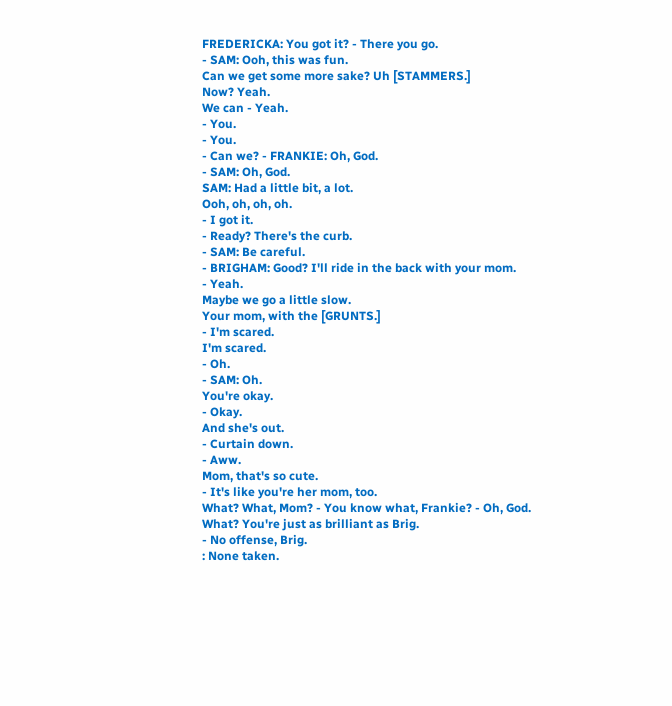FREDERICKA: You got it? - There you go.
- SAM: Ooh, this was fun.
Can we get some more sake? Uh [STAMMERS.]
Now? Yeah.
We can - Yeah.
- You.
- You.
- Can we? - FRANKIE: Oh, God.
- SAM: Oh, God.
SAM: Had a little bit, a lot.
Ooh, oh, oh, oh.
- I got it.
- Ready? There's the curb.
- SAM: Be careful.
- BRIGHAM: Good? I'll ride in the back with your mom.
- Yeah.
Maybe we go a little slow.
Your mom, with the [GRUNTS.]
- I'm scared.
I'm scared.
- Oh.
- SAM: Oh.
You're okay.
- Okay.
And she's out.
- Curtain down.
- Aww.
Mom, that's so cute.
- It's like you're her mom, too.
What? What, Mom? - You know what, Frankie? - Oh, God.
What? You're just as brilliant as Brig.
- No offense, Brig.
: None taken.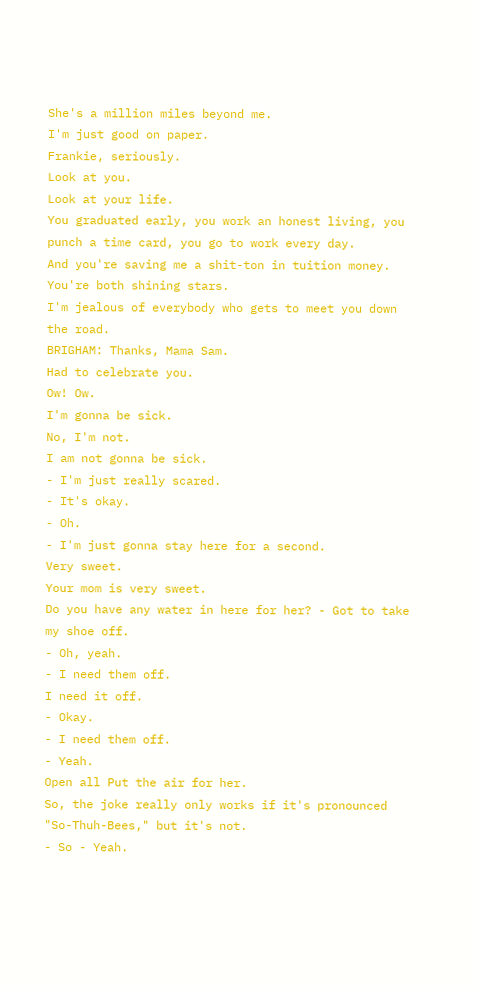She's a million miles beyond me.
I'm just good on paper.
Frankie, seriously.
Look at you.
Look at your life.
You graduated early, you work an honest living, you punch a time card, you go to work every day.
And you're saving me a shit-ton in tuition money.
You're both shining stars.
I'm jealous of everybody who gets to meet you down the road.
BRIGHAM: Thanks, Mama Sam.
Had to celebrate you.
Ow! Ow.
I'm gonna be sick.
No, I'm not.
I am not gonna be sick.
- I'm just really scared.
- It's okay.
- Oh.
- I'm just gonna stay here for a second.
Very sweet.
Your mom is very sweet.
Do you have any water in here for her? - Got to take my shoe off.
- Oh, yeah.
- I need them off.
I need it off.
- Okay.
- I need them off.
- Yeah.
Open all Put the air for her.
So, the joke really only works if it's pronounced "So-Thuh-Bees," but it's not.
- So - Yeah.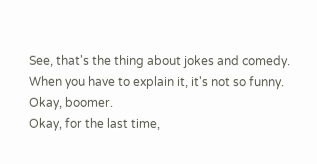See, that's the thing about jokes and comedy.
When you have to explain it, it's not so funny.
Okay, boomer.
Okay, for the last time,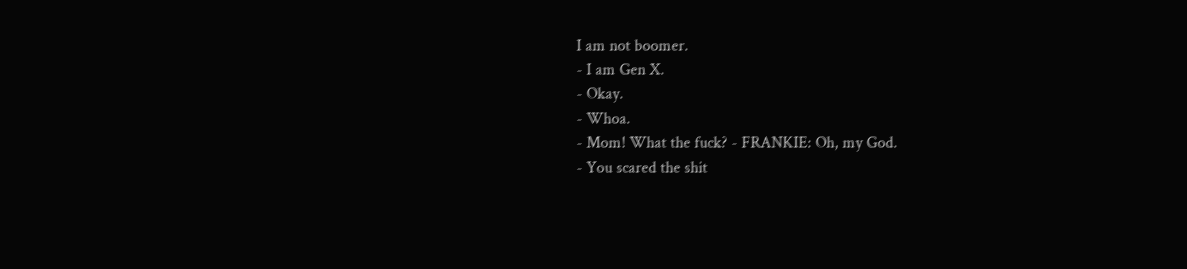I am not boomer.
- I am Gen X.
- Okay.
- Whoa.
- Mom! What the fuck? - FRANKIE: Oh, my God.
- You scared the shit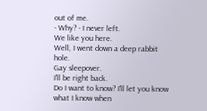out of me.
- Why? - I never left.
We like you here.
Well, I went down a deep rabbit hole.
Gay sleepover.
I'll be right back.
Do I want to know? I'll let you know what I know when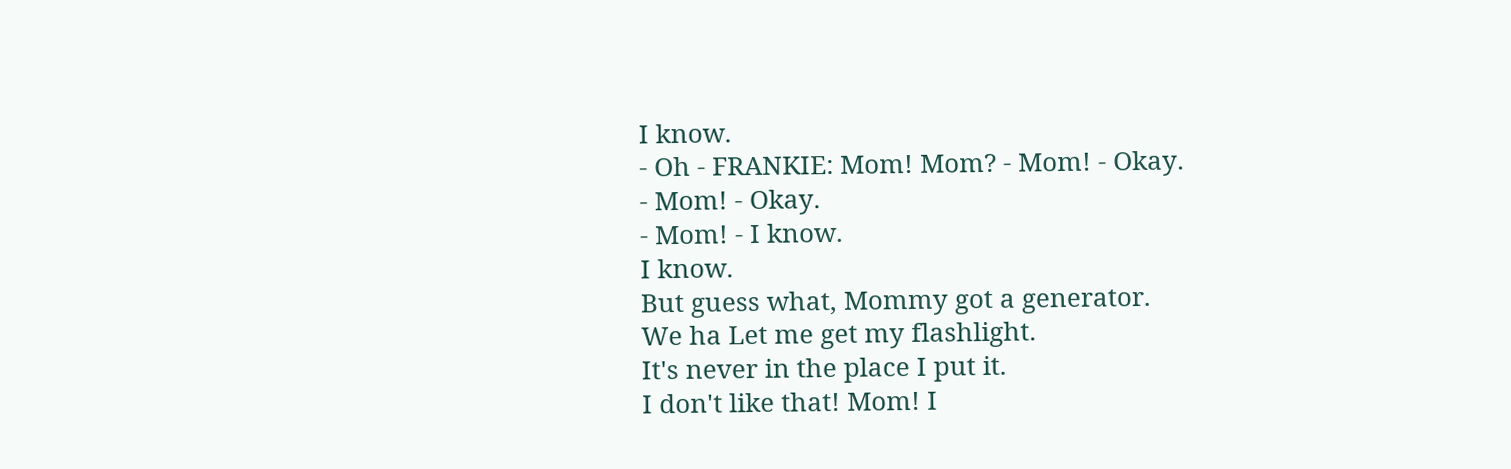I know.
- Oh - FRANKIE: Mom! Mom? - Mom! - Okay.
- Mom! - Okay.
- Mom! - I know.
I know.
But guess what, Mommy got a generator.
We ha Let me get my flashlight.
It's never in the place I put it.
I don't like that! Mom! I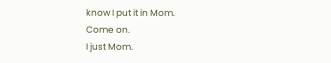know I put it in Mom.
Come on.
I just Mom.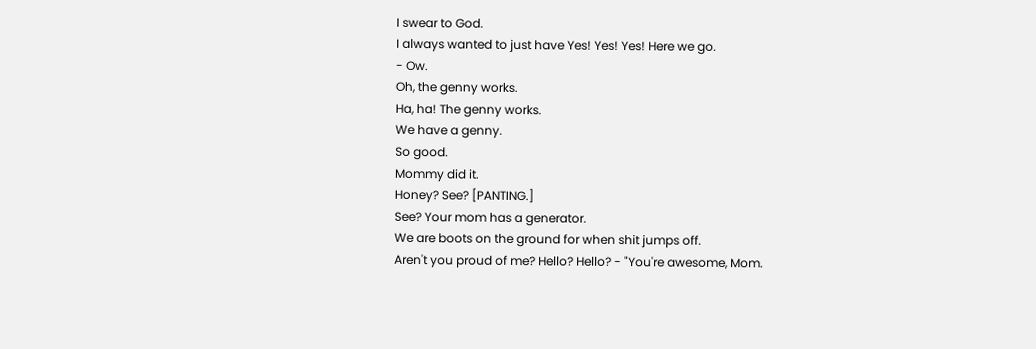I swear to God.
I always wanted to just have Yes! Yes! Yes! Here we go.
- Ow.
Oh, the genny works.
Ha, ha! The genny works.
We have a genny.
So good.
Mommy did it.
Honey? See? [PANTING.]
See? Your mom has a generator.
We are boots on the ground for when shit jumps off.
Aren't you proud of me? Hello? Hello? - "You're awesome, Mom.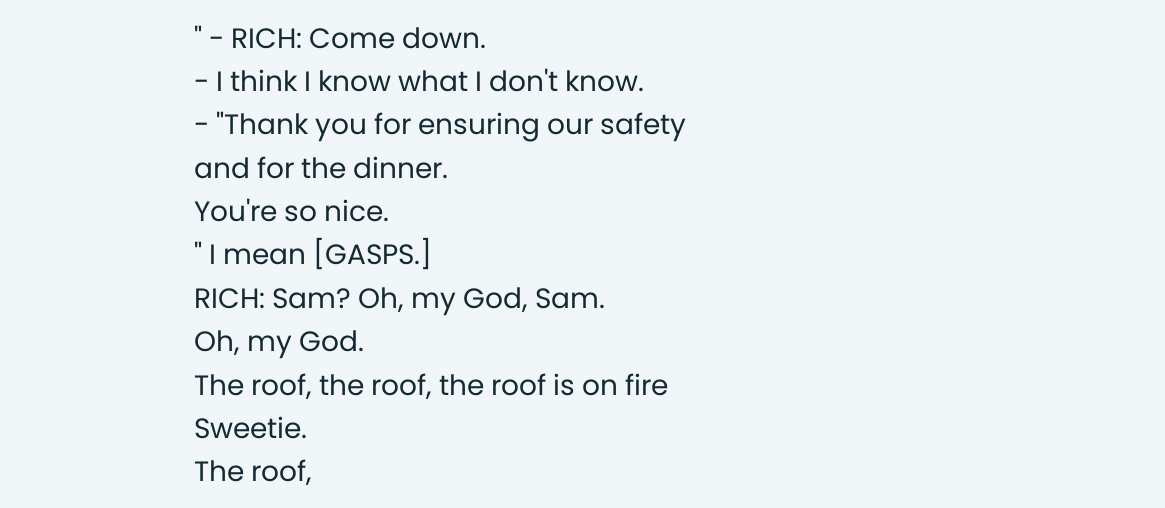" - RICH: Come down.
- I think I know what I don't know.
- "Thank you for ensuring our safety and for the dinner.
You're so nice.
" I mean [GASPS.]
RICH: Sam? Oh, my God, Sam.
Oh, my God.
The roof, the roof, the roof is on fire Sweetie.
The roof,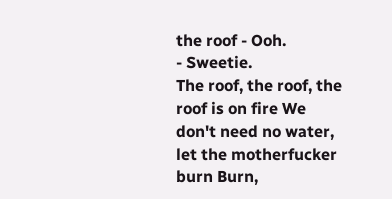the roof - Ooh.
- Sweetie.
The roof, the roof, the roof is on fire We don't need no water, let the motherfucker burn Burn,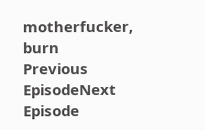motherfucker, burn
Previous EpisodeNext Episode